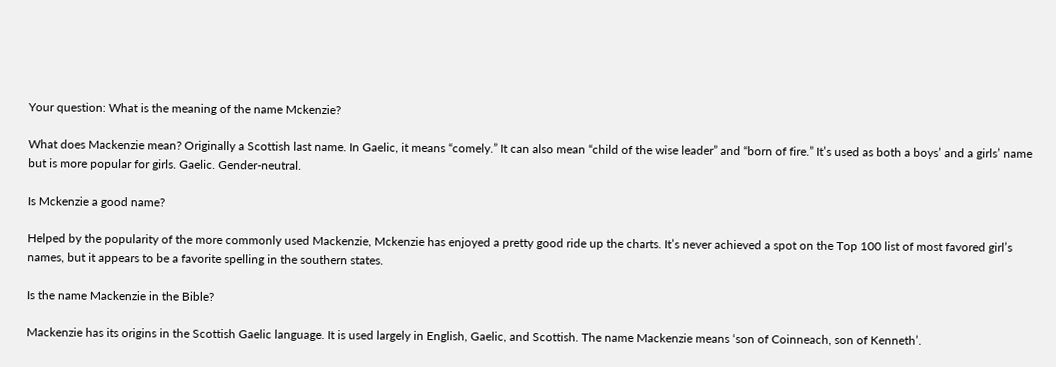Your question: What is the meaning of the name Mckenzie?

What does Mackenzie mean? Originally a Scottish last name. In Gaelic, it means “comely.” It can also mean “child of the wise leader” and “born of fire.” It’s used as both a boys’ and a girls’ name but is more popular for girls. Gaelic. Gender-neutral.

Is Mckenzie a good name?

Helped by the popularity of the more commonly used Mackenzie, Mckenzie has enjoyed a pretty good ride up the charts. It’s never achieved a spot on the Top 100 list of most favored girl’s names, but it appears to be a favorite spelling in the southern states.

Is the name Mackenzie in the Bible?

Mackenzie has its origins in the Scottish Gaelic language. It is used largely in English, Gaelic, and Scottish. The name Mackenzie means ‘son of Coinneach, son of Kenneth’.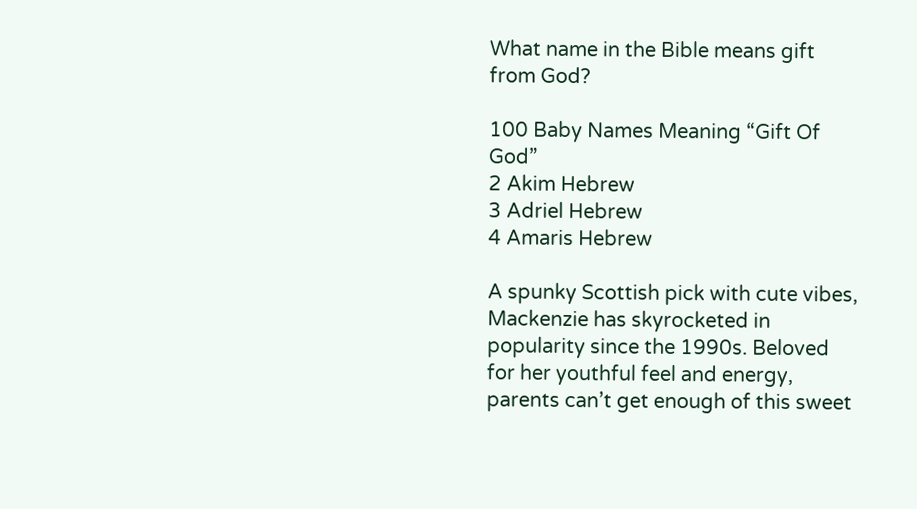What name in the Bible means gift from God?

100 Baby Names Meaning “Gift Of God”
2 Akim Hebrew
3 Adriel Hebrew
4 Amaris Hebrew

A spunky Scottish pick with cute vibes, Mackenzie has skyrocketed in popularity since the 1990s. Beloved for her youthful feel and energy, parents can’t get enough of this sweet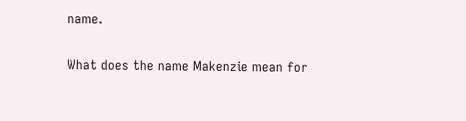name.

What does the name Makenzie mean for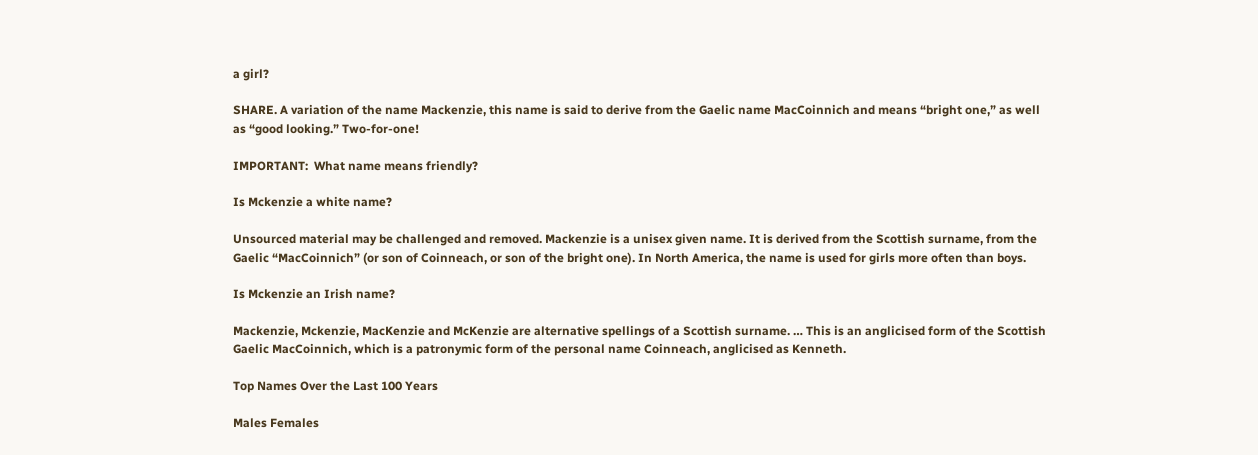a girl?

SHARE. A variation of the name Mackenzie, this name is said to derive from the Gaelic name MacCoinnich and means “bright one,” as well as “good looking.” Two-for-one!

IMPORTANT:  What name means friendly?

Is Mckenzie a white name?

Unsourced material may be challenged and removed. Mackenzie is a unisex given name. It is derived from the Scottish surname, from the Gaelic “MacCoinnich” (or son of Coinneach, or son of the bright one). In North America, the name is used for girls more often than boys.

Is Mckenzie an Irish name?

Mackenzie, Mckenzie, MacKenzie and McKenzie are alternative spellings of a Scottish surname. … This is an anglicised form of the Scottish Gaelic MacCoinnich, which is a patronymic form of the personal name Coinneach, anglicised as Kenneth.

Top Names Over the Last 100 Years

Males Females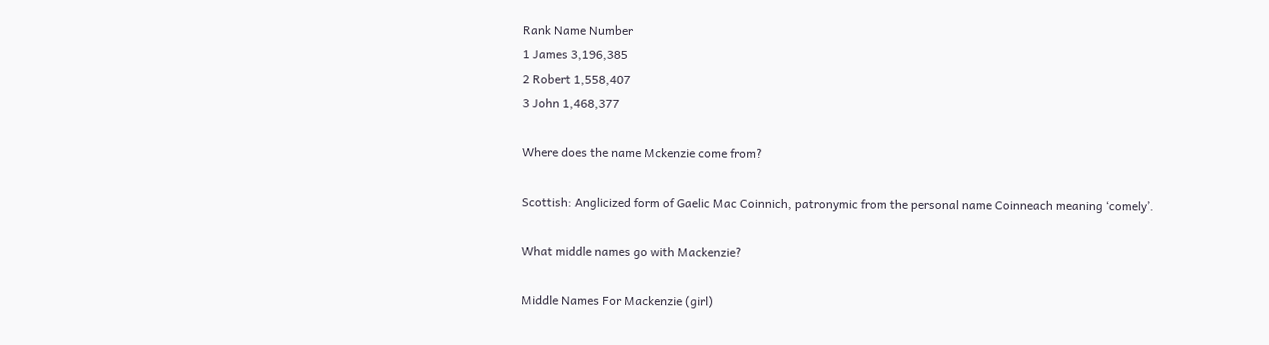Rank Name Number
1 James 3,196,385
2 Robert 1,558,407
3 John 1,468,377

Where does the name Mckenzie come from?

Scottish: Anglicized form of Gaelic Mac Coinnich, patronymic from the personal name Coinneach meaning ‘comely’.

What middle names go with Mackenzie?

Middle Names For Mackenzie (girl)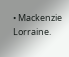• Mackenzie Lorraine.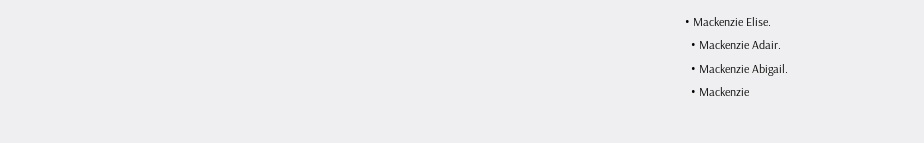• Mackenzie Elise.
  • Mackenzie Adair.
  • Mackenzie Abigail.
  • Mackenzie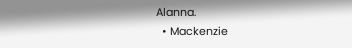Alanna.
  • Mackenzie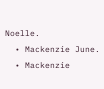Noelle.
  • Mackenzie June.
  • Mackenzie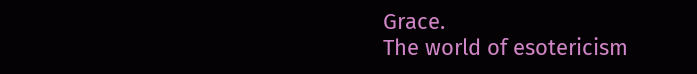Grace.
The world of esotericism